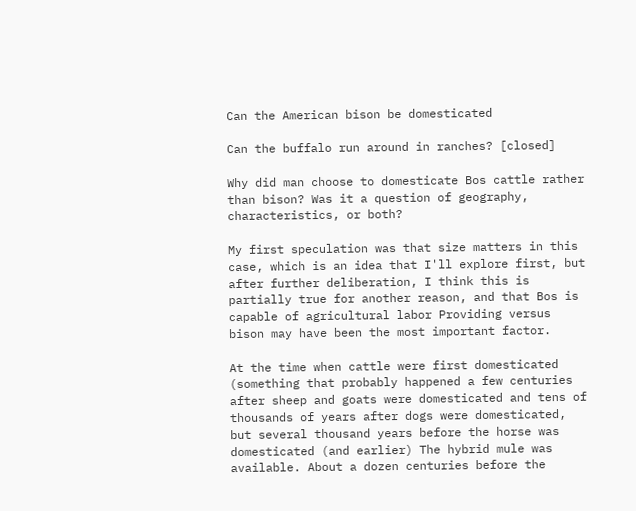Can the American bison be domesticated

Can the buffalo run around in ranches? [closed]

Why did man choose to domesticate Bos cattle rather than bison? Was it a question of geography, characteristics, or both?

My first speculation was that size matters in this case, which is an idea that I'll explore first, but after further deliberation, I think this is partially true for another reason, and that Bos is capable of agricultural labor Providing versus bison may have been the most important factor.

At the time when cattle were first domesticated (something that probably happened a few centuries after sheep and goats were domesticated and tens of thousands of years after dogs were domesticated, but several thousand years before the horse was domesticated (and earlier) The hybrid mule was available. About a dozen centuries before the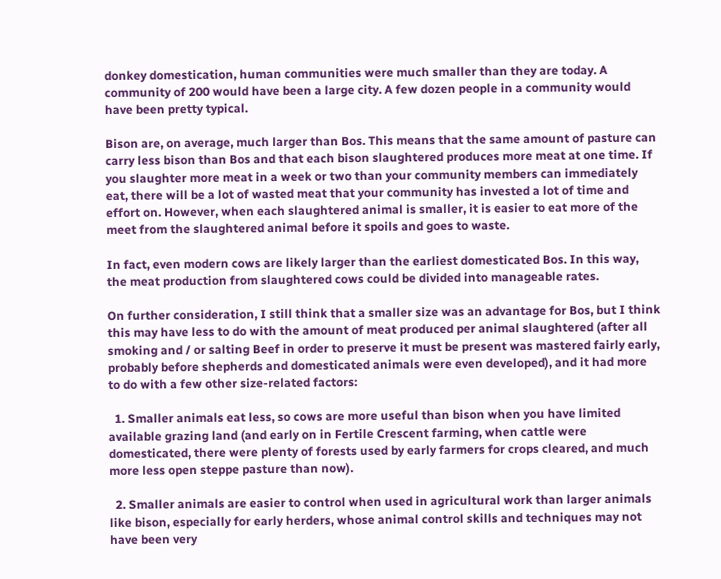donkey domestication, human communities were much smaller than they are today. A community of 200 would have been a large city. A few dozen people in a community would have been pretty typical.

Bison are, on average, much larger than Bos. This means that the same amount of pasture can carry less bison than Bos and that each bison slaughtered produces more meat at one time. If you slaughter more meat in a week or two than your community members can immediately eat, there will be a lot of wasted meat that your community has invested a lot of time and effort on. However, when each slaughtered animal is smaller, it is easier to eat more of the meet from the slaughtered animal before it spoils and goes to waste.

In fact, even modern cows are likely larger than the earliest domesticated Bos. In this way, the meat production from slaughtered cows could be divided into manageable rates.

On further consideration, I still think that a smaller size was an advantage for Bos, but I think this may have less to do with the amount of meat produced per animal slaughtered (after all smoking and / or salting Beef in order to preserve it must be present was mastered fairly early, probably before shepherds and domesticated animals were even developed), and it had more to do with a few other size-related factors:

  1. Smaller animals eat less, so cows are more useful than bison when you have limited available grazing land (and early on in Fertile Crescent farming, when cattle were domesticated, there were plenty of forests used by early farmers for crops cleared, and much more less open steppe pasture than now).

  2. Smaller animals are easier to control when used in agricultural work than larger animals like bison, especially for early herders, whose animal control skills and techniques may not have been very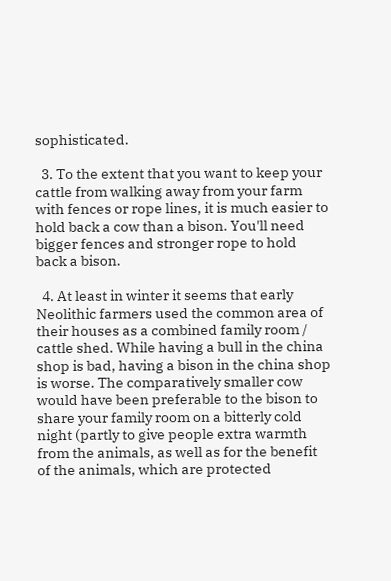sophisticated.

  3. To the extent that you want to keep your cattle from walking away from your farm with fences or rope lines, it is much easier to hold back a cow than a bison. You'll need bigger fences and stronger rope to hold back a bison.

  4. At least in winter it seems that early Neolithic farmers used the common area of their houses as a combined family room / cattle shed. While having a bull in the china shop is bad, having a bison in the china shop is worse. The comparatively smaller cow would have been preferable to the bison to share your family room on a bitterly cold night (partly to give people extra warmth from the animals, as well as for the benefit of the animals, which are protected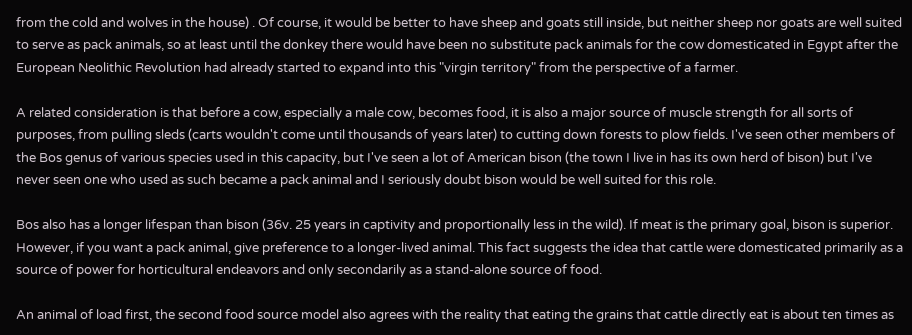from the cold and wolves in the house) . Of course, it would be better to have sheep and goats still inside, but neither sheep nor goats are well suited to serve as pack animals, so at least until the donkey there would have been no substitute pack animals for the cow domesticated in Egypt after the European Neolithic Revolution had already started to expand into this "virgin territory" from the perspective of a farmer.

A related consideration is that before a cow, especially a male cow, becomes food, it is also a major source of muscle strength for all sorts of purposes, from pulling sleds (carts wouldn't come until thousands of years later) to cutting down forests to plow fields. I've seen other members of the Bos genus of various species used in this capacity, but I've seen a lot of American bison (the town I live in has its own herd of bison) but I've never seen one who used as such became a pack animal and I seriously doubt bison would be well suited for this role.

Bos also has a longer lifespan than bison (36v. 25 years in captivity and proportionally less in the wild). If meat is the primary goal, bison is superior. However, if you want a pack animal, give preference to a longer-lived animal. This fact suggests the idea that cattle were domesticated primarily as a source of power for horticultural endeavors and only secondarily as a stand-alone source of food.

An animal of load first, the second food source model also agrees with the reality that eating the grains that cattle directly eat is about ten times as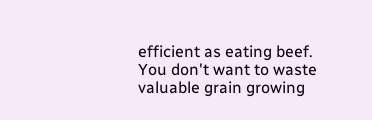efficient as eating beef. You don't want to waste valuable grain growing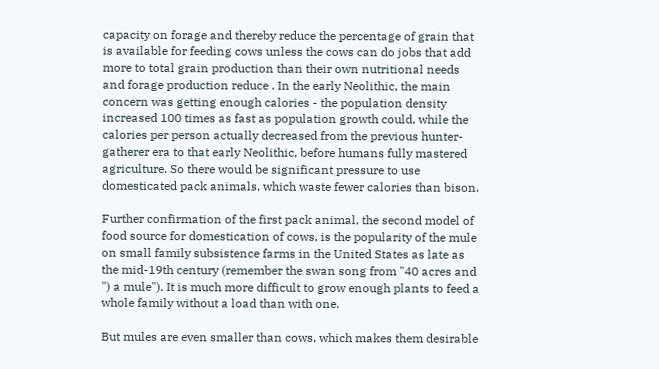capacity on forage and thereby reduce the percentage of grain that is available for feeding cows unless the cows can do jobs that add more to total grain production than their own nutritional needs and forage production reduce . In the early Neolithic, the main concern was getting enough calories - the population density increased 100 times as fast as population growth could, while the calories per person actually decreased from the previous hunter-gatherer era to that early Neolithic, before humans fully mastered agriculture. So there would be significant pressure to use domesticated pack animals, which waste fewer calories than bison.

Further confirmation of the first pack animal, the second model of food source for domestication of cows, is the popularity of the mule on small family subsistence farms in the United States as late as the mid-19th century (remember the swan song from "40 acres and ") a mule"). It is much more difficult to grow enough plants to feed a whole family without a load than with one.

But mules are even smaller than cows, which makes them desirable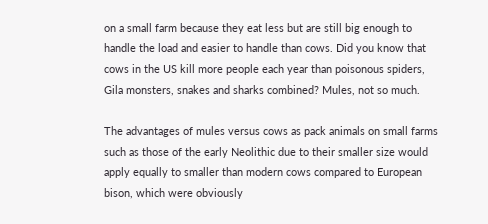on a small farm because they eat less but are still big enough to handle the load and easier to handle than cows. Did you know that cows in the US kill more people each year than poisonous spiders, Gila monsters, snakes and sharks combined? Mules, not so much.

The advantages of mules versus cows as pack animals on small farms such as those of the early Neolithic due to their smaller size would apply equally to smaller than modern cows compared to European bison, which were obviously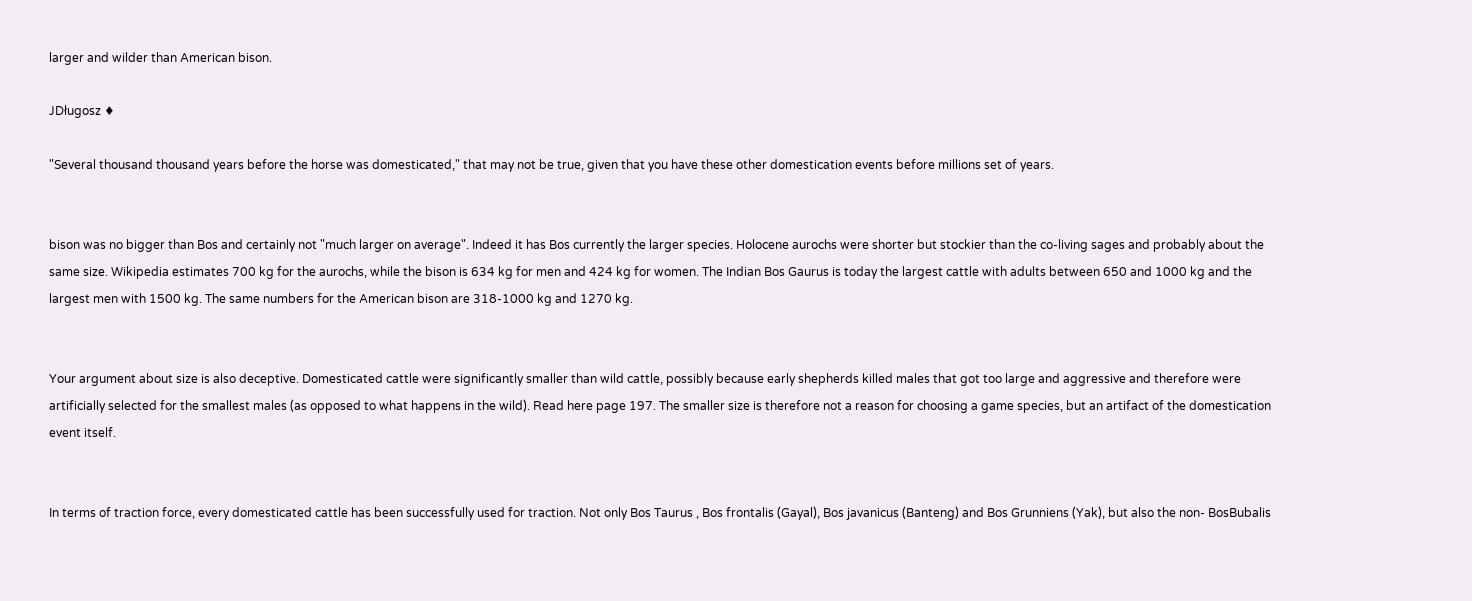larger and wilder than American bison.

JDługosz ♦

"Several thousand thousand years before the horse was domesticated," that may not be true, given that you have these other domestication events before millions set of years.


bison was no bigger than Bos and certainly not "much larger on average". Indeed it has Bos currently the larger species. Holocene aurochs were shorter but stockier than the co-living sages and probably about the same size. Wikipedia estimates 700 kg for the aurochs, while the bison is 634 kg for men and 424 kg for women. The Indian Bos Gaurus is today the largest cattle with adults between 650 and 1000 kg and the largest men with 1500 kg. The same numbers for the American bison are 318-1000 kg and 1270 kg.


Your argument about size is also deceptive. Domesticated cattle were significantly smaller than wild cattle, possibly because early shepherds killed males that got too large and aggressive and therefore were artificially selected for the smallest males (as opposed to what happens in the wild). Read here page 197. The smaller size is therefore not a reason for choosing a game species, but an artifact of the domestication event itself.


In terms of traction force, every domesticated cattle has been successfully used for traction. Not only Bos Taurus , Bos frontalis (Gayal), Bos javanicus (Banteng) and Bos Grunniens (Yak), but also the non- BosBubalis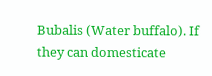Bubalis (Water buffalo). If they can domesticate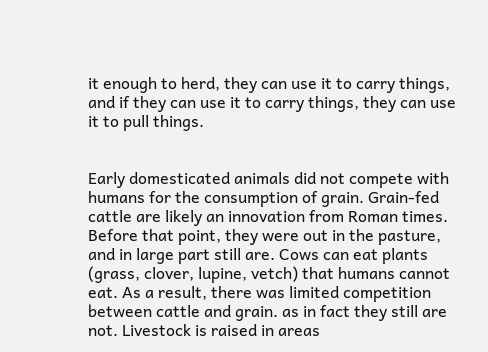it enough to herd, they can use it to carry things, and if they can use it to carry things, they can use it to pull things.


Early domesticated animals did not compete with humans for the consumption of grain. Grain-fed cattle are likely an innovation from Roman times. Before that point, they were out in the pasture, and in large part still are. Cows can eat plants (grass, clover, lupine, vetch) that humans cannot eat. As a result, there was limited competition between cattle and grain. as in fact they still are not. Livestock is raised in areas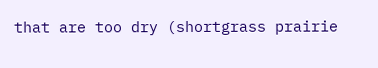that are too dry (shortgrass prairie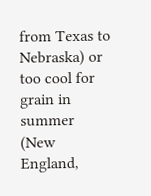from Texas to Nebraska) or too cool for grain in summer (New England,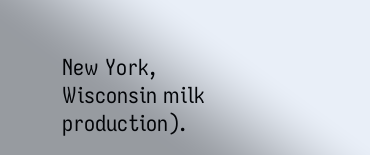New York, Wisconsin milk production).